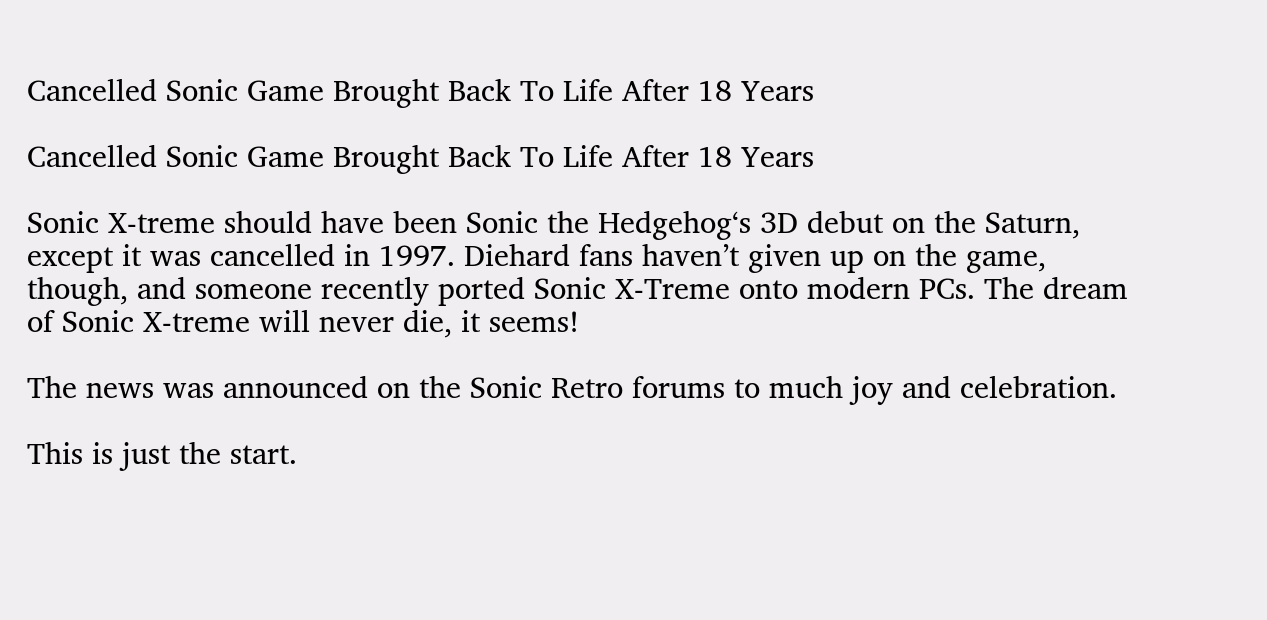Cancelled Sonic Game Brought Back To Life After 18 Years

Cancelled Sonic Game Brought Back To Life After 18 Years

Sonic X-treme should have been Sonic the Hedgehog‘s 3D debut on the Saturn, except it was cancelled in 1997. Diehard fans haven’t given up on the game, though, and someone recently ported Sonic X-Treme onto modern PCs. The dream of Sonic X-treme will never die, it seems!

The news was announced on the Sonic Retro forums to much joy and celebration.

This is just the start.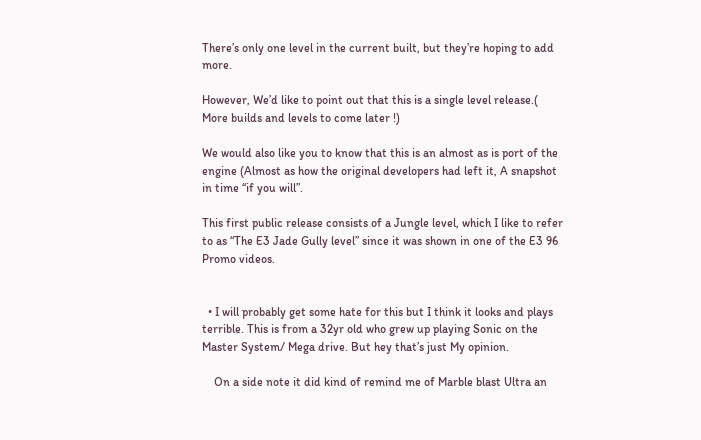There’s only one level in the current built, but they’re hoping to add more.

However, We’d like to point out that this is a single level release.( More builds and levels to come later !)

We would also like you to know that this is an almost as is port of the engine (Almost as how the original developers had left it, A snapshot in time “if you will”.

This first public release consists of a Jungle level, which I like to refer to as “The E3 Jade Gully level” since it was shown in one of the E3 96 Promo videos.


  • I will probably get some hate for this but I think it looks and plays terrible. This is from a 32yr old who grew up playing Sonic on the Master System/ Mega drive. But hey that’s just My opinion.

    On a side note it did kind of remind me of Marble blast Ultra an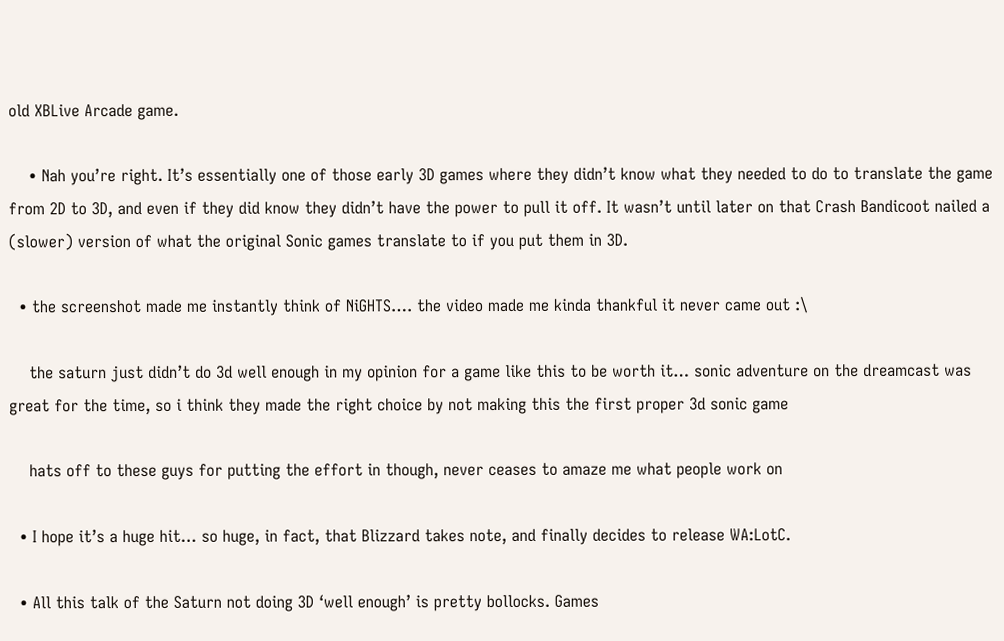old XBLive Arcade game.

    • Nah you’re right. It’s essentially one of those early 3D games where they didn’t know what they needed to do to translate the game from 2D to 3D, and even if they did know they didn’t have the power to pull it off. It wasn’t until later on that Crash Bandicoot nailed a (slower) version of what the original Sonic games translate to if you put them in 3D.

  • the screenshot made me instantly think of NiGHTS…. the video made me kinda thankful it never came out :\

    the saturn just didn’t do 3d well enough in my opinion for a game like this to be worth it… sonic adventure on the dreamcast was great for the time, so i think they made the right choice by not making this the first proper 3d sonic game

    hats off to these guys for putting the effort in though, never ceases to amaze me what people work on

  • I hope it’s a huge hit… so huge, in fact, that Blizzard takes note, and finally decides to release WA:LotC.

  • All this talk of the Saturn not doing 3D ‘well enough’ is pretty bollocks. Games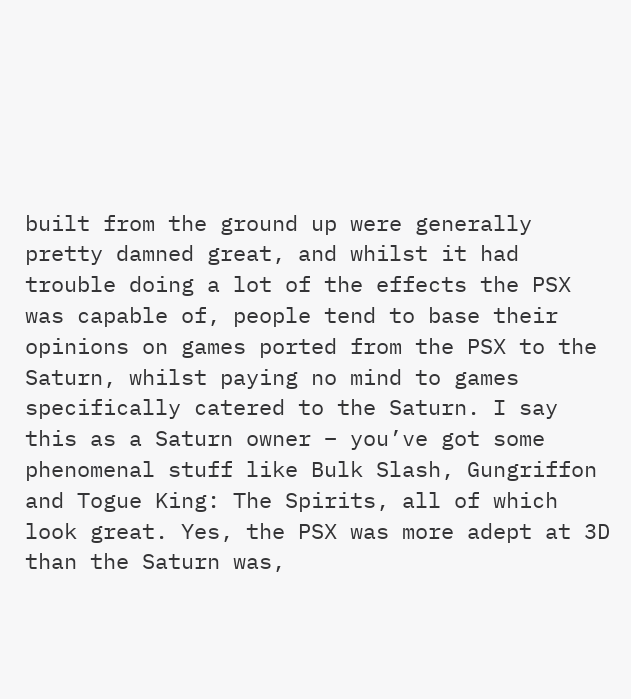built from the ground up were generally pretty damned great, and whilst it had trouble doing a lot of the effects the PSX was capable of, people tend to base their opinions on games ported from the PSX to the Saturn, whilst paying no mind to games specifically catered to the Saturn. I say this as a Saturn owner – you’ve got some phenomenal stuff like Bulk Slash, Gungriffon and Togue King: The Spirits, all of which look great. Yes, the PSX was more adept at 3D than the Saturn was,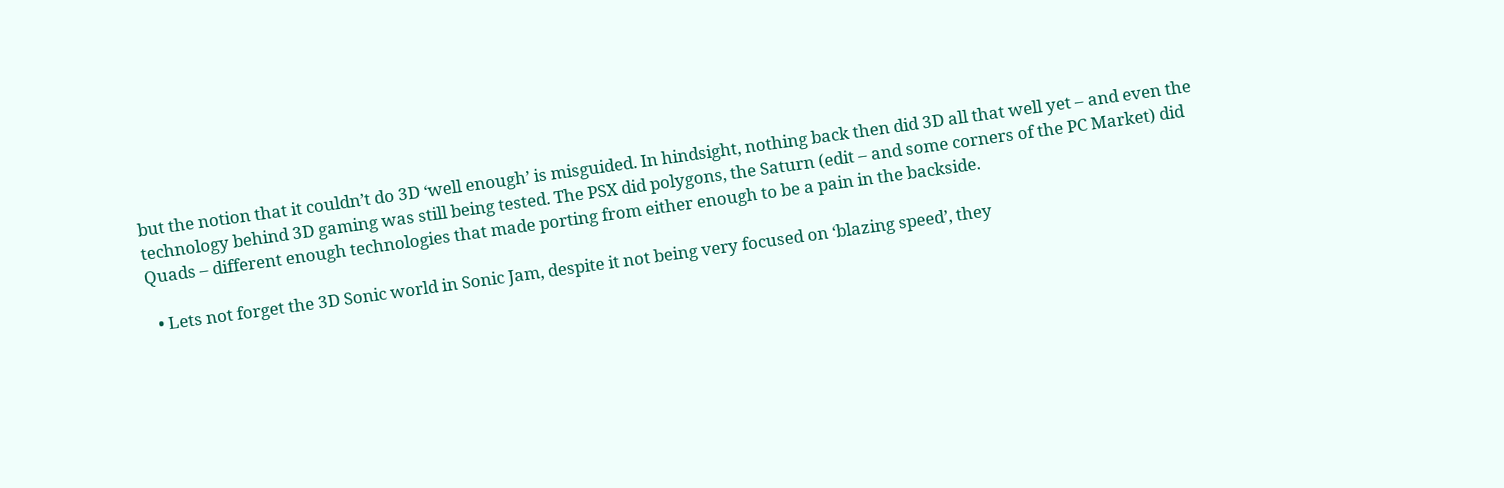but the notion that it couldn’t do 3D ‘well enough’ is misguided. In hindsight, nothing back then did 3D all that well yet – and even the technology behind 3D gaming was still being tested. The PSX did polygons, the Saturn (edit – and some corners of the PC Market) did Quads – different enough technologies that made porting from either enough to be a pain in the backside.

  • Lets not forget the 3D Sonic world in Sonic Jam, despite it not being very focused on ‘blazing speed’, they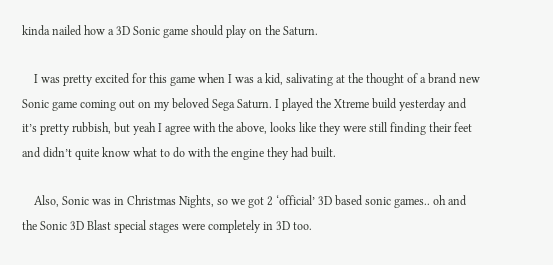kinda nailed how a 3D Sonic game should play on the Saturn.

    I was pretty excited for this game when I was a kid, salivating at the thought of a brand new Sonic game coming out on my beloved Sega Saturn. I played the Xtreme build yesterday and it’s pretty rubbish, but yeah I agree with the above, looks like they were still finding their feet and didn’t quite know what to do with the engine they had built.

    Also, Sonic was in Christmas Nights, so we got 2 ‘official’ 3D based sonic games.. oh and the Sonic 3D Blast special stages were completely in 3D too.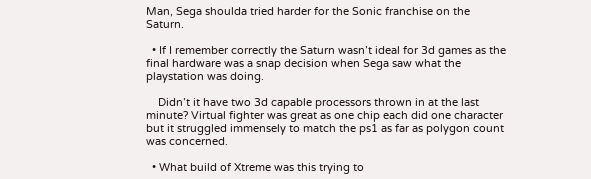Man, Sega shoulda tried harder for the Sonic franchise on the Saturn.

  • If I remember correctly the Saturn wasn’t ideal for 3d games as the final hardware was a snap decision when Sega saw what the playstation was doing.

    Didn’t it have two 3d capable processors thrown in at the last minute? Virtual fighter was great as one chip each did one character but it struggled immensely to match the ps1 as far as polygon count was concerned.

  • What build of Xtreme was this trying to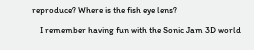reproduce? Where is the fish eye lens?

    I remember having fun with the Sonic Jam 3D world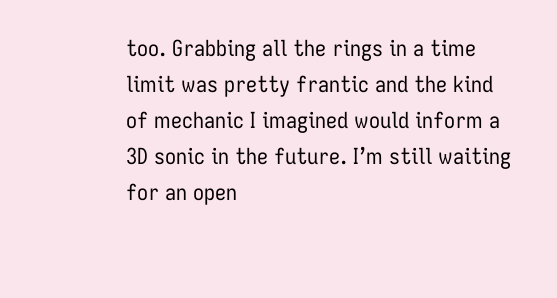too. Grabbing all the rings in a time limit was pretty frantic and the kind of mechanic I imagined would inform a 3D sonic in the future. I’m still waiting for an open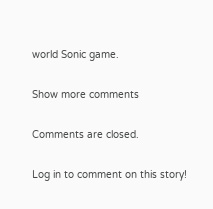world Sonic game.

Show more comments

Comments are closed.

Log in to comment on this story!